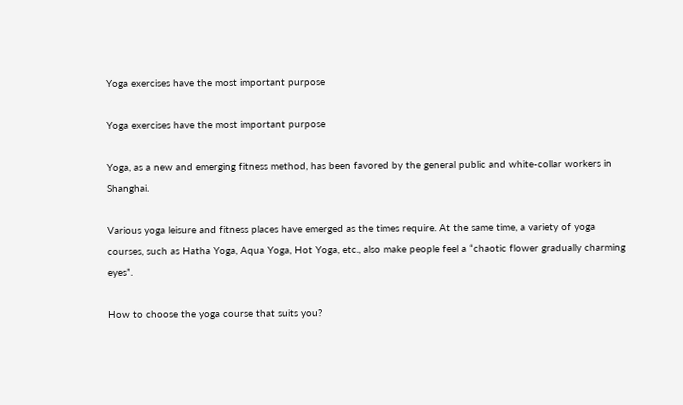Yoga exercises have the most important purpose

Yoga exercises have the most important purpose

Yoga, as a new and emerging fitness method, has been favored by the general public and white-collar workers in Shanghai.

Various yoga leisure and fitness places have emerged as the times require. At the same time, a variety of yoga courses, such as Hatha Yoga, Aqua Yoga, Hot Yoga, etc., also make people feel a “chaotic flower gradually charming eyes”.

How to choose the yoga course that suits you?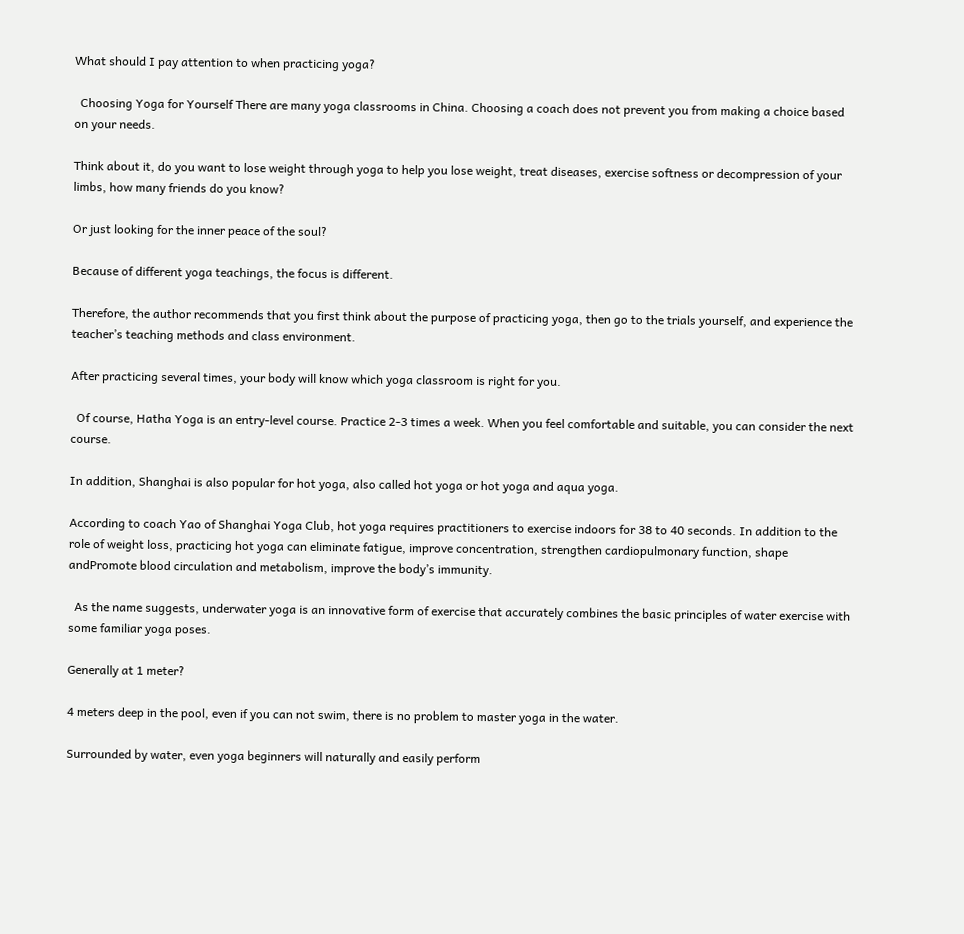What should I pay attention to when practicing yoga?

  Choosing Yoga for Yourself There are many yoga classrooms in China. Choosing a coach does not prevent you from making a choice based on your needs.

Think about it, do you want to lose weight through yoga to help you lose weight, treat diseases, exercise softness or decompression of your limbs, how many friends do you know?

Or just looking for the inner peace of the soul?

Because of different yoga teachings, the focus is different.

Therefore, the author recommends that you first think about the purpose of practicing yoga, then go to the trials yourself, and experience the teacher’s teaching methods and class environment.

After practicing several times, your body will know which yoga classroom is right for you.

  Of course, Hatha Yoga is an entry-level course. Practice 2-3 times a week. When you feel comfortable and suitable, you can consider the next course.

In addition, Shanghai is also popular for hot yoga, also called hot yoga or hot yoga and aqua yoga.

According to coach Yao of Shanghai Yoga Club, hot yoga requires practitioners to exercise indoors for 38 to 40 seconds. In addition to the role of weight loss, practicing hot yoga can eliminate fatigue, improve concentration, strengthen cardiopulmonary function, shape andPromote blood circulation and metabolism, improve the body’s immunity.

  As the name suggests, underwater yoga is an innovative form of exercise that accurately combines the basic principles of water exercise with some familiar yoga poses.

Generally at 1 meter?

4 meters deep in the pool, even if you can not swim, there is no problem to master yoga in the water.

Surrounded by water, even yoga beginners will naturally and easily perform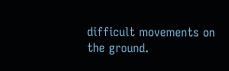difficult movements on the ground.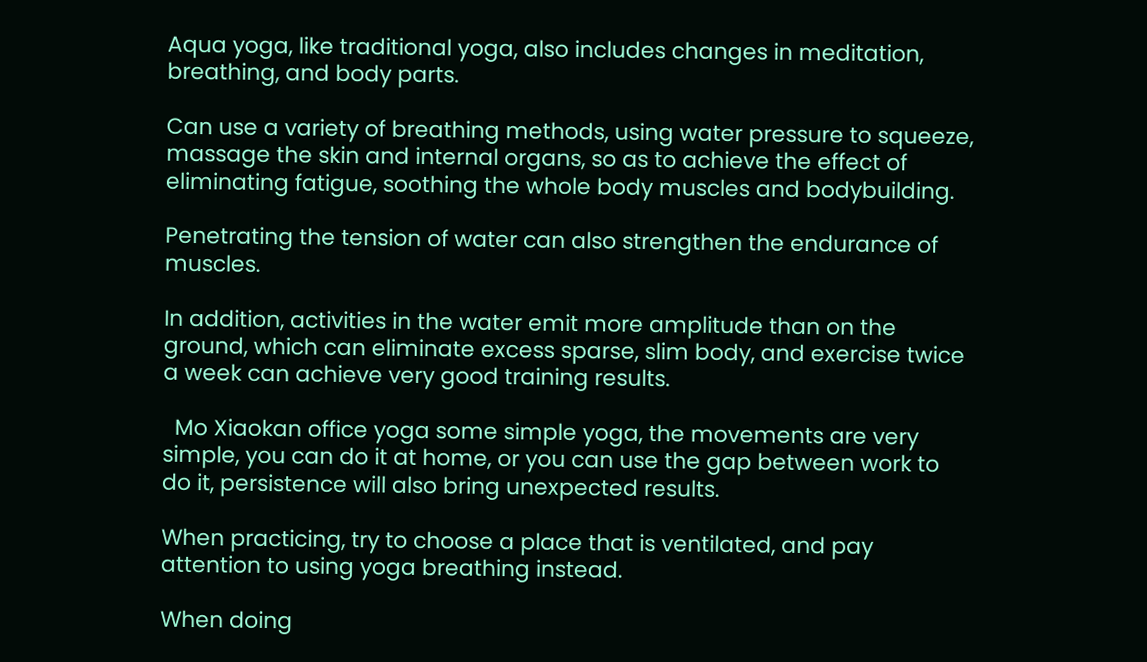Aqua yoga, like traditional yoga, also includes changes in meditation, breathing, and body parts.

Can use a variety of breathing methods, using water pressure to squeeze, massage the skin and internal organs, so as to achieve the effect of eliminating fatigue, soothing the whole body muscles and bodybuilding.

Penetrating the tension of water can also strengthen the endurance of muscles.

In addition, activities in the water emit more amplitude than on the ground, which can eliminate excess sparse, slim body, and exercise twice a week can achieve very good training results.

  Mo Xiaokan office yoga some simple yoga, the movements are very simple, you can do it at home, or you can use the gap between work to do it, persistence will also bring unexpected results.

When practicing, try to choose a place that is ventilated, and pay attention to using yoga breathing instead.

When doing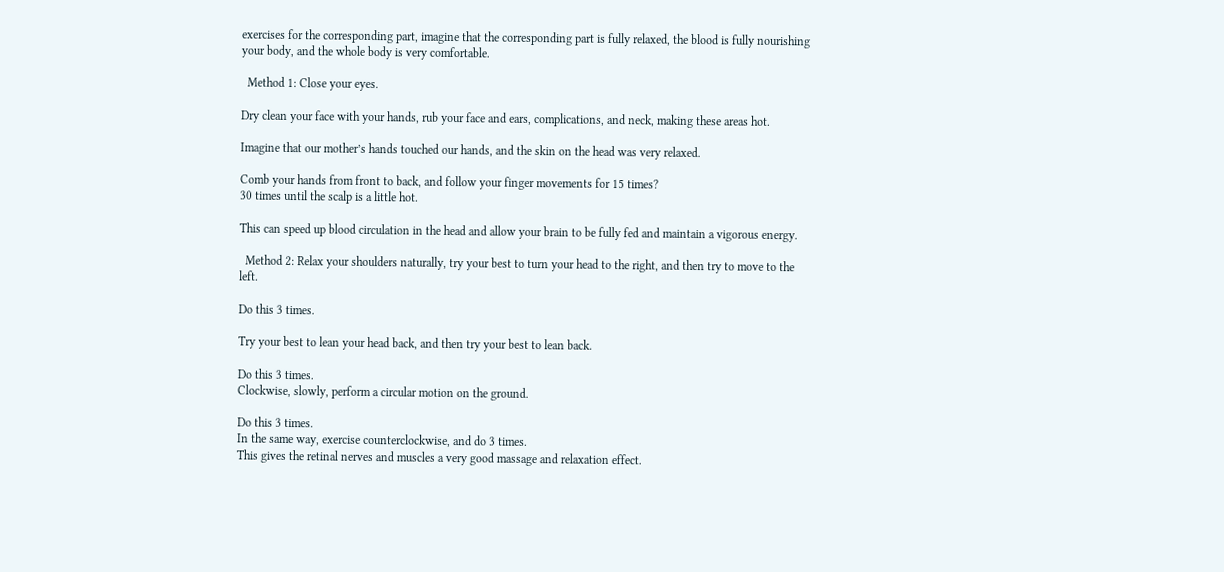exercises for the corresponding part, imagine that the corresponding part is fully relaxed, the blood is fully nourishing your body, and the whole body is very comfortable.

  Method 1: Close your eyes.

Dry clean your face with your hands, rub your face and ears, complications, and neck, making these areas hot.

Imagine that our mother’s hands touched our hands, and the skin on the head was very relaxed.

Comb your hands from front to back, and follow your finger movements for 15 times?
30 times until the scalp is a little hot.

This can speed up blood circulation in the head and allow your brain to be fully fed and maintain a vigorous energy.

  Method 2: Relax your shoulders naturally, try your best to turn your head to the right, and then try to move to the left.

Do this 3 times.

Try your best to lean your head back, and then try your best to lean back.

Do this 3 times.
Clockwise, slowly, perform a circular motion on the ground.

Do this 3 times.
In the same way, exercise counterclockwise, and do 3 times.
This gives the retinal nerves and muscles a very good massage and relaxation effect.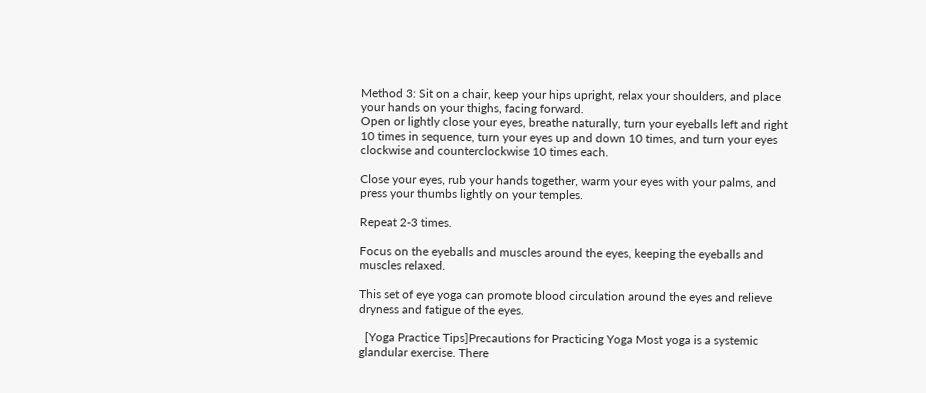Method 3: Sit on a chair, keep your hips upright, relax your shoulders, and place your hands on your thighs, facing forward.
Open or lightly close your eyes, breathe naturally, turn your eyeballs left and right 10 times in sequence, turn your eyes up and down 10 times, and turn your eyes clockwise and counterclockwise 10 times each.

Close your eyes, rub your hands together, warm your eyes with your palms, and press your thumbs lightly on your temples.

Repeat 2-3 times.

Focus on the eyeballs and muscles around the eyes, keeping the eyeballs and muscles relaxed.

This set of eye yoga can promote blood circulation around the eyes and relieve dryness and fatigue of the eyes.

  [Yoga Practice Tips]Precautions for Practicing Yoga Most yoga is a systemic glandular exercise. There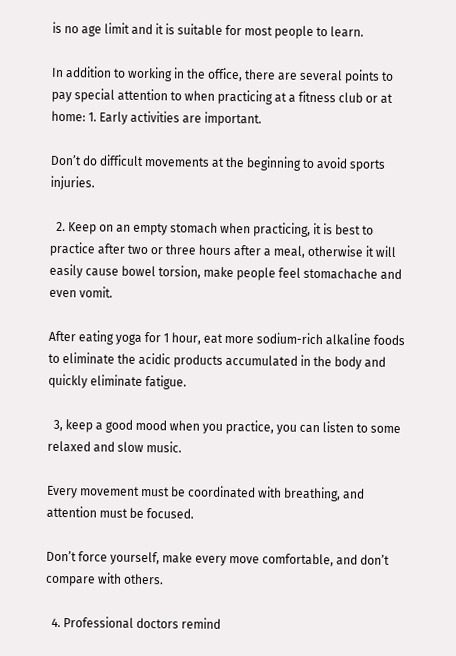is no age limit and it is suitable for most people to learn.

In addition to working in the office, there are several points to pay special attention to when practicing at a fitness club or at home: 1. Early activities are important.

Don’t do difficult movements at the beginning to avoid sports injuries.

  2. Keep on an empty stomach when practicing, it is best to practice after two or three hours after a meal, otherwise it will easily cause bowel torsion, make people feel stomachache and even vomit.

After eating yoga for 1 hour, eat more sodium-rich alkaline foods to eliminate the acidic products accumulated in the body and quickly eliminate fatigue.

  3, keep a good mood when you practice, you can listen to some relaxed and slow music.

Every movement must be coordinated with breathing, and attention must be focused.

Don’t force yourself, make every move comfortable, and don’t compare with others.

  4. Professional doctors remind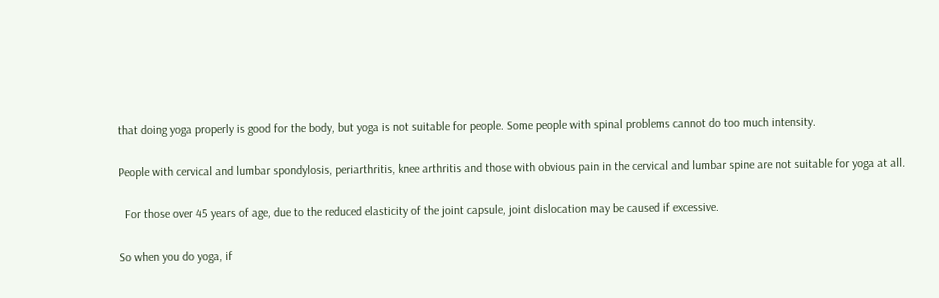that doing yoga properly is good for the body, but yoga is not suitable for people. Some people with spinal problems cannot do too much intensity.

People with cervical and lumbar spondylosis, periarthritis, knee arthritis and those with obvious pain in the cervical and lumbar spine are not suitable for yoga at all.

  For those over 45 years of age, due to the reduced elasticity of the joint capsule, joint dislocation may be caused if excessive.

So when you do yoga, if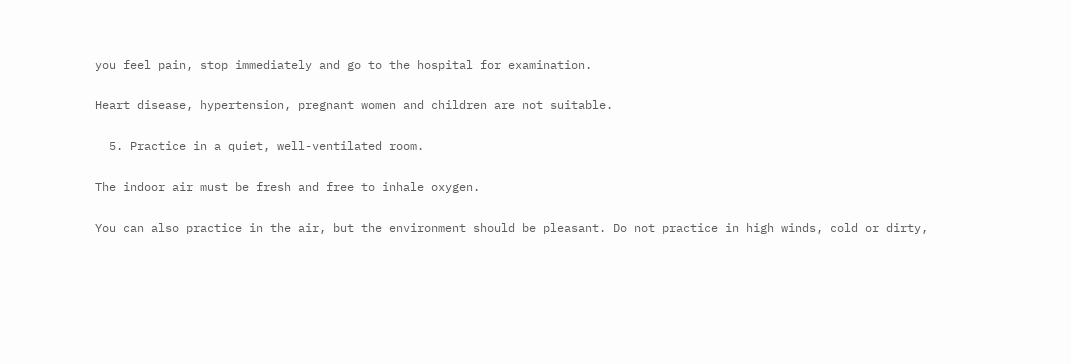you feel pain, stop immediately and go to the hospital for examination.

Heart disease, hypertension, pregnant women and children are not suitable.

  5. Practice in a quiet, well-ventilated room.

The indoor air must be fresh and free to inhale oxygen.

You can also practice in the air, but the environment should be pleasant. Do not practice in high winds, cold or dirty,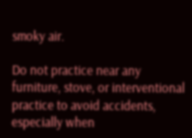smoky air.

Do not practice near any furniture, stove, or interventional practice to avoid accidents, especially when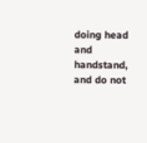doing head and handstand, and do not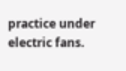practice under electric fans.